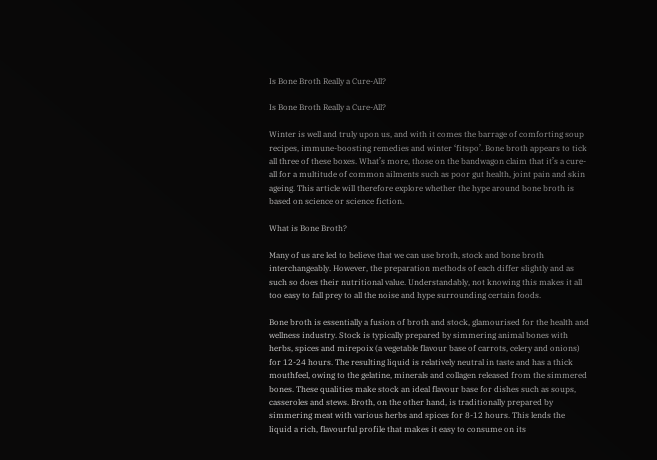Is Bone Broth Really a Cure-All?

Is Bone Broth Really a Cure-All?

Winter is well and truly upon us, and with it comes the barrage of comforting soup recipes, immune-boosting remedies and winter ‘fitspo’. Bone broth appears to tick all three of these boxes. What’s more, those on the bandwagon claim that it’s a cure-all for a multitude of common ailments such as poor gut health, joint pain and skin ageing. This article will therefore explore whether the hype around bone broth is based on science or science fiction.

What is Bone Broth?

Many of us are led to believe that we can use broth, stock and bone broth interchangeably. However, the preparation methods of each differ slightly and as such so does their nutritional value. Understandably, not knowing this makes it all too easy to fall prey to all the noise and hype surrounding certain foods.

Bone broth is essentially a fusion of broth and stock, glamourised for the health and wellness industry. Stock is typically prepared by simmering animal bones with herbs, spices and mirepoix (a vegetable flavour base of carrots, celery and onions) for 12-24 hours. The resulting liquid is relatively neutral in taste and has a thick mouthfeel, owing to the gelatine, minerals and collagen released from the simmered bones. These qualities make stock an ideal flavour base for dishes such as soups, casseroles and stews. Broth, on the other hand, is traditionally prepared by simmering meat with various herbs and spices for 8-12 hours. This lends the liquid a rich, flavourful profile that makes it easy to consume on its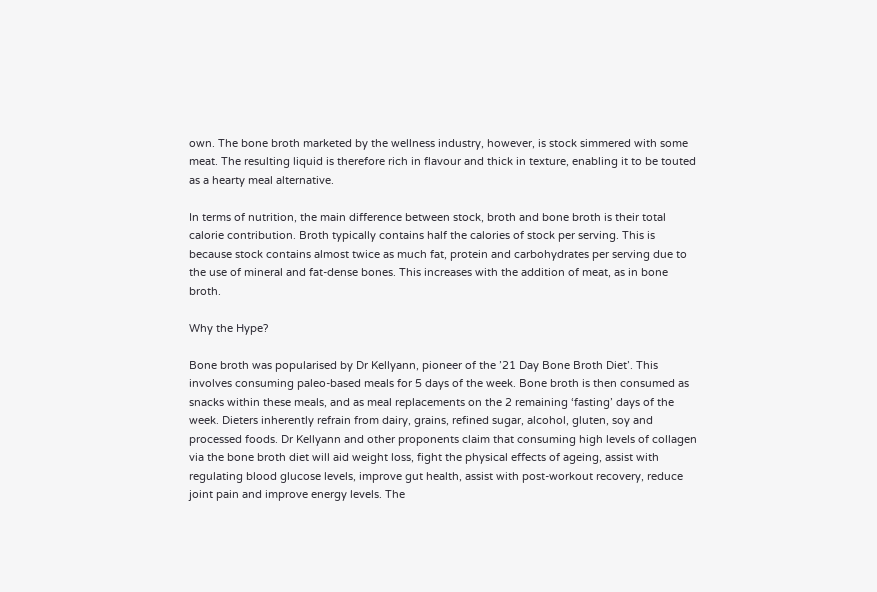own. The bone broth marketed by the wellness industry, however, is stock simmered with some meat. The resulting liquid is therefore rich in flavour and thick in texture, enabling it to be touted as a hearty meal alternative.

In terms of nutrition, the main difference between stock, broth and bone broth is their total calorie contribution. Broth typically contains half the calories of stock per serving. This is because stock contains almost twice as much fat, protein and carbohydrates per serving due to the use of mineral and fat-dense bones. This increases with the addition of meat, as in bone broth.

Why the Hype?

Bone broth was popularised by Dr Kellyann, pioneer of the ’21 Day Bone Broth Diet’. This involves consuming paleo-based meals for 5 days of the week. Bone broth is then consumed as snacks within these meals, and as meal replacements on the 2 remaining ‘fasting’ days of the week. Dieters inherently refrain from dairy, grains, refined sugar, alcohol, gluten, soy and processed foods. Dr Kellyann and other proponents claim that consuming high levels of collagen via the bone broth diet will aid weight loss, fight the physical effects of ageing, assist with regulating blood glucose levels, improve gut health, assist with post-workout recovery, reduce joint pain and improve energy levels. The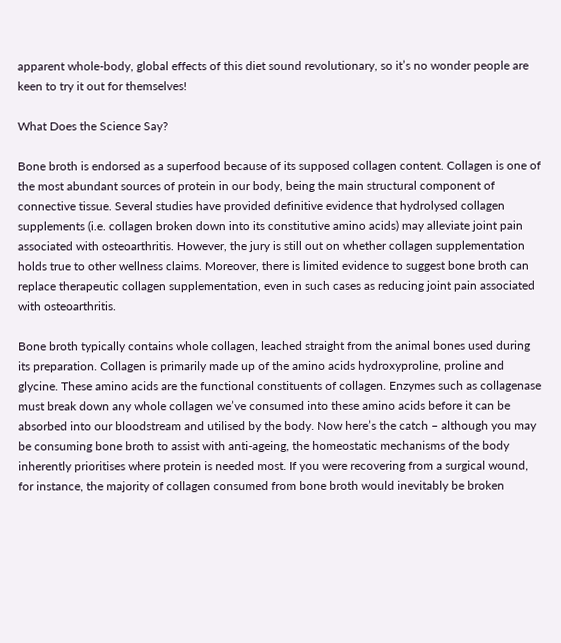apparent whole-body, global effects of this diet sound revolutionary, so it’s no wonder people are keen to try it out for themselves!

What Does the Science Say?

Bone broth is endorsed as a superfood because of its supposed collagen content. Collagen is one of the most abundant sources of protein in our body, being the main structural component of connective tissue. Several studies have provided definitive evidence that hydrolysed collagen supplements (i.e. collagen broken down into its constitutive amino acids) may alleviate joint pain associated with osteoarthritis. However, the jury is still out on whether collagen supplementation holds true to other wellness claims. Moreover, there is limited evidence to suggest bone broth can replace therapeutic collagen supplementation, even in such cases as reducing joint pain associated with osteoarthritis.

Bone broth typically contains whole collagen, leached straight from the animal bones used during its preparation. Collagen is primarily made up of the amino acids hydroxyproline, proline and glycine. These amino acids are the functional constituents of collagen. Enzymes such as collagenase must break down any whole collagen we’ve consumed into these amino acids before it can be absorbed into our bloodstream and utilised by the body. Now here’s the catch – although you may be consuming bone broth to assist with anti-ageing, the homeostatic mechanisms of the body inherently prioritises where protein is needed most. If you were recovering from a surgical wound, for instance, the majority of collagen consumed from bone broth would inevitably be broken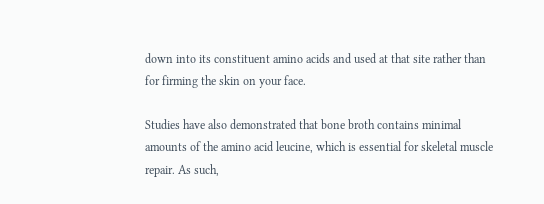down into its constituent amino acids and used at that site rather than for firming the skin on your face.

Studies have also demonstrated that bone broth contains minimal amounts of the amino acid leucine, which is essential for skeletal muscle repair. As such,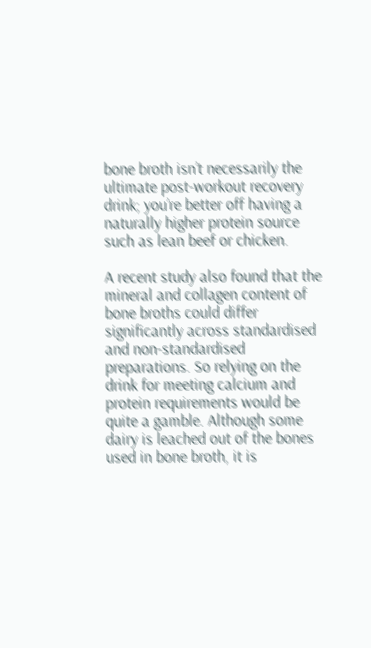bone broth isn’t necessarily the ultimate post-workout recovery drink; you’re better off having a naturally higher protein source such as lean beef or chicken.

A recent study also found that the mineral and collagen content of bone broths could differ significantly across standardised and non-standardised preparations. So relying on the drink for meeting calcium and protein requirements would be quite a gamble. Although some dairy is leached out of the bones used in bone broth, it is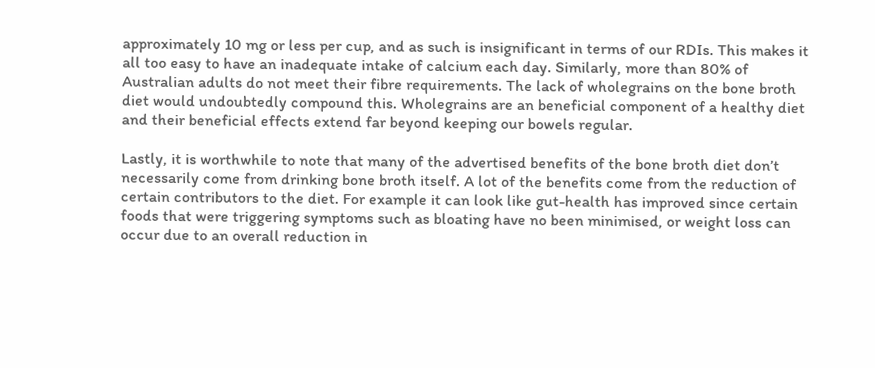approximately 10 mg or less per cup, and as such is insignificant in terms of our RDIs. This makes it all too easy to have an inadequate intake of calcium each day. Similarly, more than 80% of Australian adults do not meet their fibre requirements. The lack of wholegrains on the bone broth diet would undoubtedly compound this. Wholegrains are an beneficial component of a healthy diet and their beneficial effects extend far beyond keeping our bowels regular.

Lastly, it is worthwhile to note that many of the advertised benefits of the bone broth diet don’t necessarily come from drinking bone broth itself. A lot of the benefits come from the reduction of certain contributors to the diet. For example it can look like gut-health has improved since certain foods that were triggering symptoms such as bloating have no been minimised, or weight loss can occur due to an overall reduction in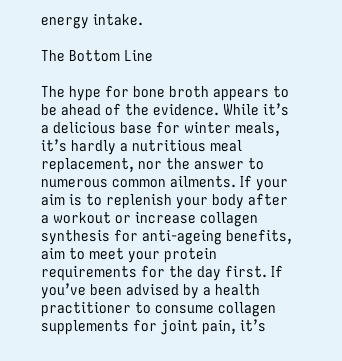energy intake.

The Bottom Line

The hype for bone broth appears to be ahead of the evidence. While it’s a delicious base for winter meals, it’s hardly a nutritious meal replacement, nor the answer to numerous common ailments. If your aim is to replenish your body after a workout or increase collagen synthesis for anti-ageing benefits, aim to meet your protein requirements for the day first. If you’ve been advised by a health practitioner to consume collagen supplements for joint pain, it’s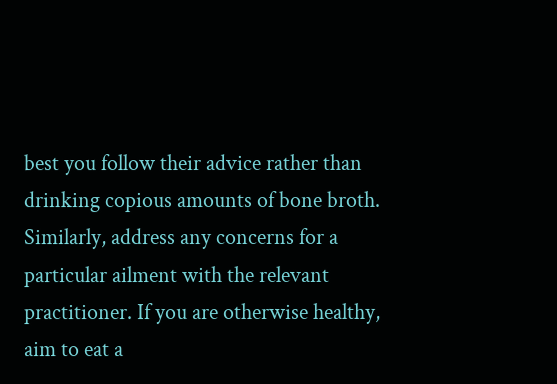best you follow their advice rather than drinking copious amounts of bone broth. Similarly, address any concerns for a particular ailment with the relevant practitioner. If you are otherwise healthy, aim to eat a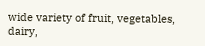wide variety of fruit, vegetables, dairy,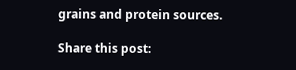grains and protein sources.

Share this post: